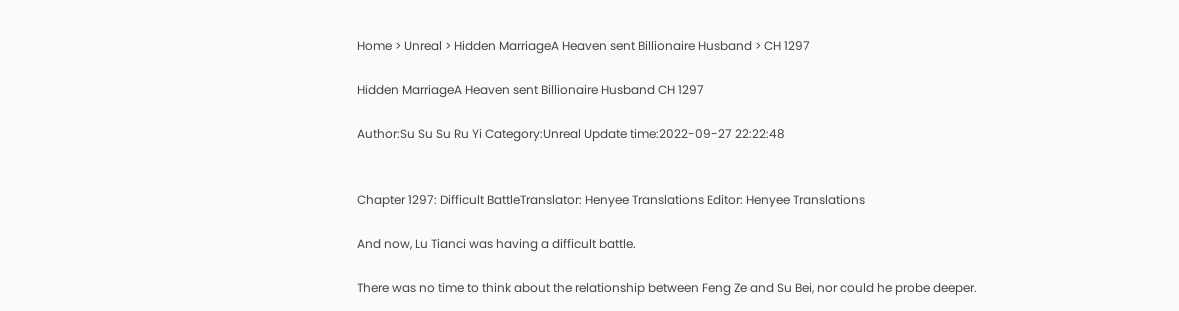Home > Unreal > Hidden MarriageA Heaven sent Billionaire Husband > CH 1297

Hidden MarriageA Heaven sent Billionaire Husband CH 1297

Author:Su Su Su Ru Yi Category:Unreal Update time:2022-09-27 22:22:48


Chapter 1297: Difficult BattleTranslator: Henyee Translations Editor: Henyee Translations

And now, Lu Tianci was having a difficult battle.

There was no time to think about the relationship between Feng Ze and Su Bei, nor could he probe deeper.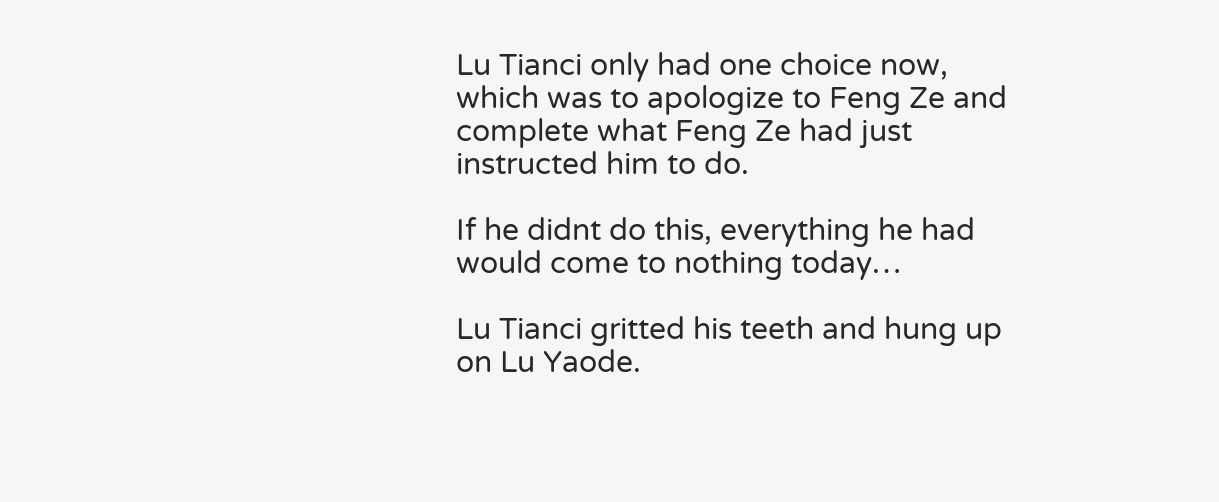Lu Tianci only had one choice now, which was to apologize to Feng Ze and complete what Feng Ze had just instructed him to do.

If he didnt do this, everything he had would come to nothing today…

Lu Tianci gritted his teeth and hung up on Lu Yaode.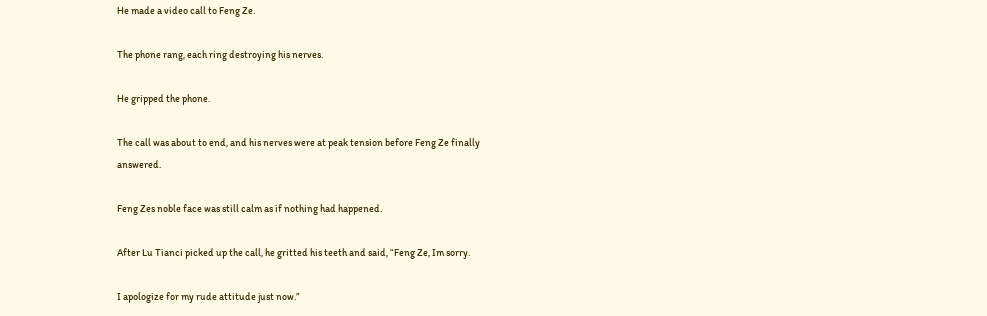He made a video call to Feng Ze.

The phone rang, each ring destroying his nerves.

He gripped the phone.

The call was about to end, and his nerves were at peak tension before Feng Ze finally answered.

Feng Zes noble face was still calm as if nothing had happened.

After Lu Tianci picked up the call, he gritted his teeth and said, “Feng Ze, Im sorry.

I apologize for my rude attitude just now.”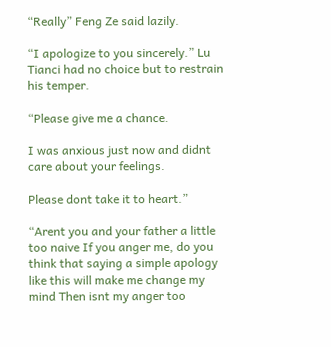“Really” Feng Ze said lazily.

“I apologize to you sincerely.” Lu Tianci had no choice but to restrain his temper.

“Please give me a chance.

I was anxious just now and didnt care about your feelings.

Please dont take it to heart.”

“Arent you and your father a little too naive If you anger me, do you think that saying a simple apology like this will make me change my mind Then isnt my anger too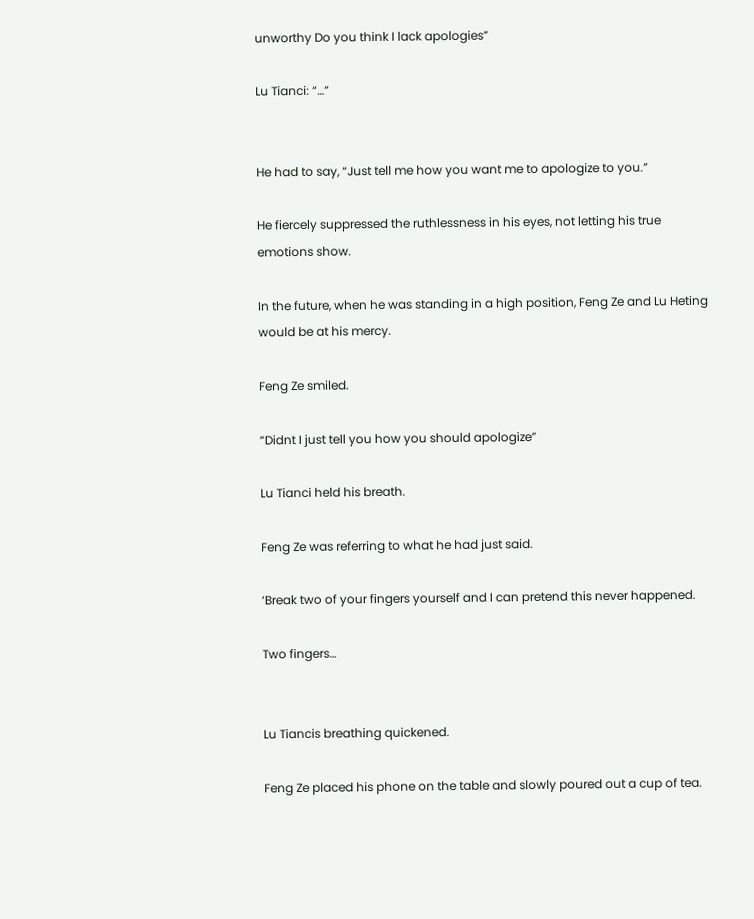unworthy Do you think I lack apologies”

Lu Tianci: “…”


He had to say, “Just tell me how you want me to apologize to you.”

He fiercely suppressed the ruthlessness in his eyes, not letting his true emotions show.

In the future, when he was standing in a high position, Feng Ze and Lu Heting would be at his mercy.

Feng Ze smiled.

“Didnt I just tell you how you should apologize”

Lu Tianci held his breath.

Feng Ze was referring to what he had just said.

‘Break two of your fingers yourself and I can pretend this never happened.

Two fingers…


Lu Tiancis breathing quickened.

Feng Ze placed his phone on the table and slowly poured out a cup of tea.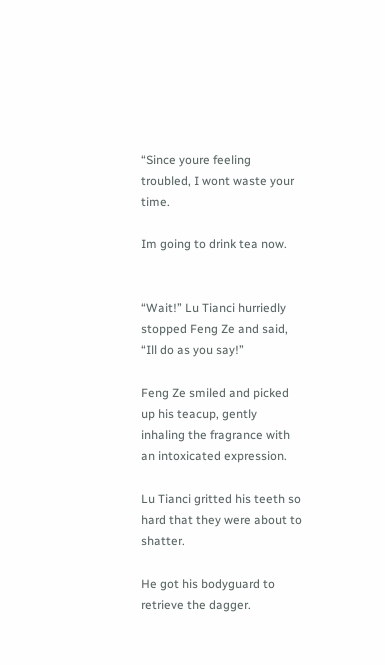“Since youre feeling troubled, I wont waste your time.

Im going to drink tea now.


“Wait!” Lu Tianci hurriedly stopped Feng Ze and said, “Ill do as you say!”

Feng Ze smiled and picked up his teacup, gently inhaling the fragrance with an intoxicated expression.

Lu Tianci gritted his teeth so hard that they were about to shatter.

He got his bodyguard to retrieve the dagger.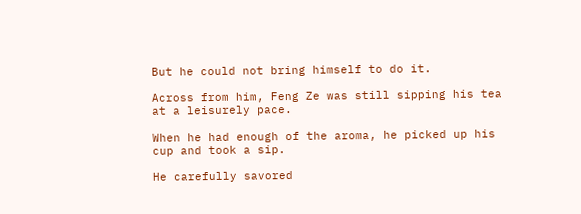But he could not bring himself to do it.

Across from him, Feng Ze was still sipping his tea at a leisurely pace.

When he had enough of the aroma, he picked up his cup and took a sip.

He carefully savored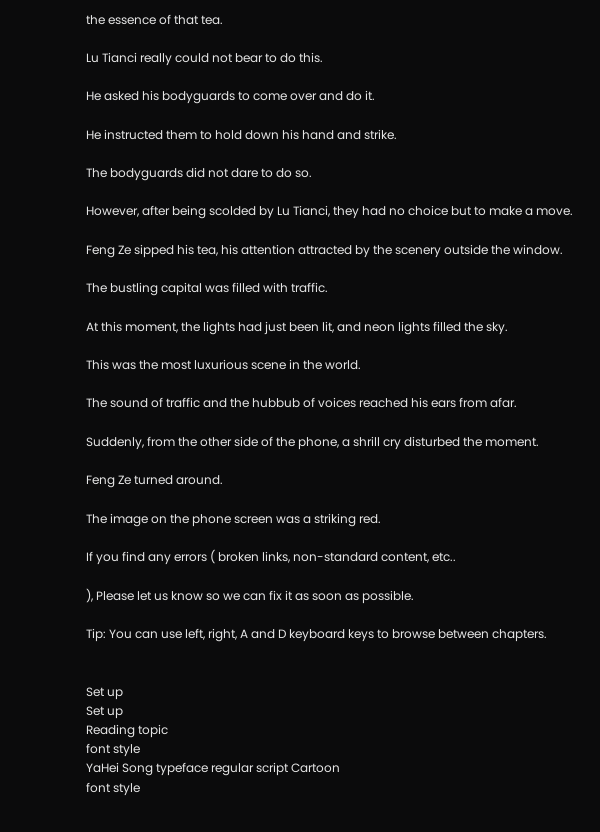the essence of that tea.

Lu Tianci really could not bear to do this.

He asked his bodyguards to come over and do it.

He instructed them to hold down his hand and strike.

The bodyguards did not dare to do so.

However, after being scolded by Lu Tianci, they had no choice but to make a move.

Feng Ze sipped his tea, his attention attracted by the scenery outside the window.

The bustling capital was filled with traffic.

At this moment, the lights had just been lit, and neon lights filled the sky.

This was the most luxurious scene in the world.

The sound of traffic and the hubbub of voices reached his ears from afar.

Suddenly, from the other side of the phone, a shrill cry disturbed the moment.

Feng Ze turned around.

The image on the phone screen was a striking red.

If you find any errors ( broken links, non-standard content, etc..

), Please let us know so we can fix it as soon as possible.

Tip: You can use left, right, A and D keyboard keys to browse between chapters.


Set up
Set up
Reading topic
font style
YaHei Song typeface regular script Cartoon
font style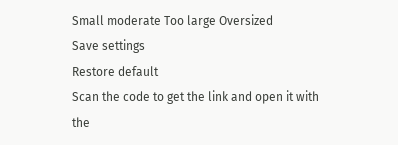Small moderate Too large Oversized
Save settings
Restore default
Scan the code to get the link and open it with the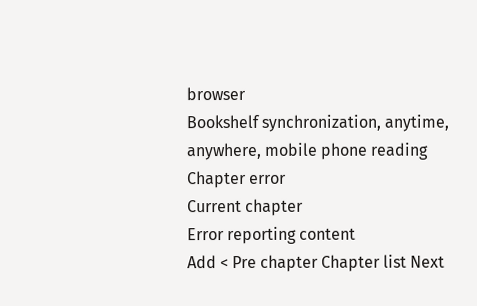browser
Bookshelf synchronization, anytime, anywhere, mobile phone reading
Chapter error
Current chapter
Error reporting content
Add < Pre chapter Chapter list Next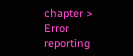chapter > Error reporting